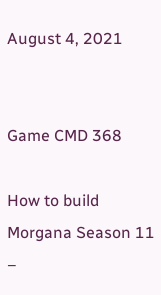August 4, 2021


Game CMD 368

How to build Morgana Season 11 –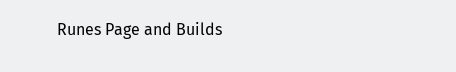Runes Page and Builds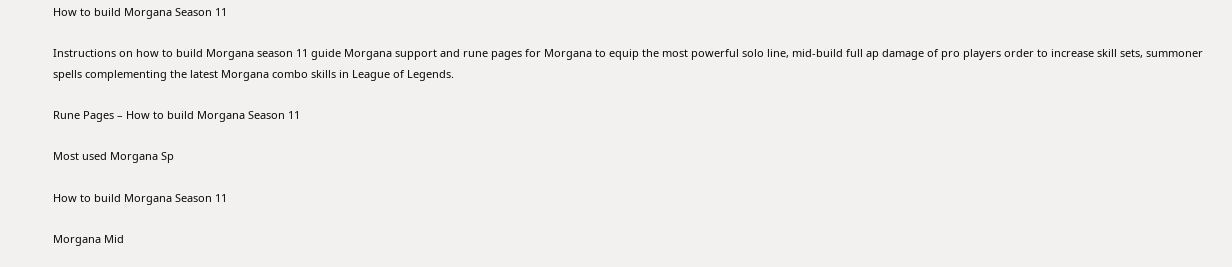How to build Morgana Season 11

Instructions on how to build Morgana season 11 guide Morgana support and rune pages for Morgana to equip the most powerful solo line, mid-build full ap damage of pro players order to increase skill sets, summoner spells complementing the latest Morgana combo skills in League of Legends.

Rune Pages – How to build Morgana Season 11

Most used Morgana Sp

How to build Morgana Season 11

Morgana Mid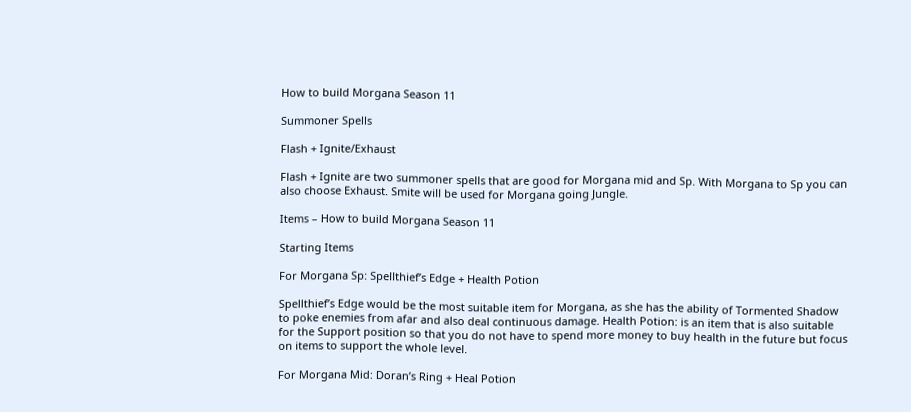How to build Morgana Season 11

Summoner Spells

Flash + Ignite/Exhaust

Flash + Ignite are two summoner spells that are good for Morgana mid and Sp. With Morgana to Sp you can also choose Exhaust. Smite will be used for Morgana going Jungle.

Items – How to build Morgana Season 11

Starting Items

For Morgana Sp: Spellthief’s Edge + Health Potion

Spellthief’s Edge would be the most suitable item for Morgana, as she has the ability of Tormented Shadow to poke enemies from afar and also deal continuous damage. Health Potion: is an item that is also suitable for the Support position so that you do not have to spend more money to buy health in the future but focus on items to support the whole level.

For Morgana Mid: Doran’s Ring + Heal Potion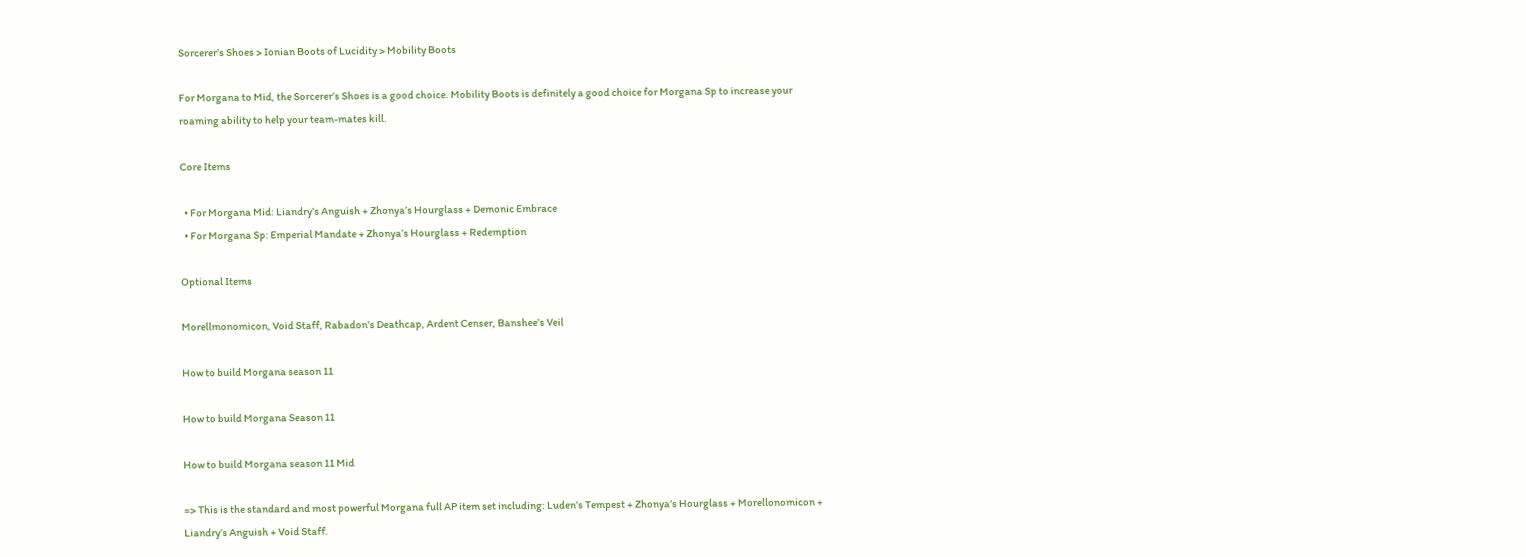Sorcerer’s Shoes > Ionian Boots of Lucidity > Mobility Boots

For Morgana to Mid, the Sorcerer’s Shoes is a good choice. Mobility Boots is definitely a good choice for Morgana Sp to increase your roaming ability to help your team-mates kill.

Core Items

  • For Morgana Mid: Liandry’s Anguish + Zhonya’s Hourglass + Demonic Embrace
  • For Morgana Sp: Emperial Mandate + Zhonya’s Hourglass + Redemption

Optional Items

Morellmonomicon, Void Staff, Rabadon’s Deathcap, Ardent Censer, Banshee’s Veil

How to build Morgana season 11

How to build Morgana Season 11

How to build Morgana season 11 Mid

=> This is the standard and most powerful Morgana full AP item set including: Luden’s Tempest + Zhonya’s Hourglass + Morellonomicon + Liandry’s Anguish + Void Staff.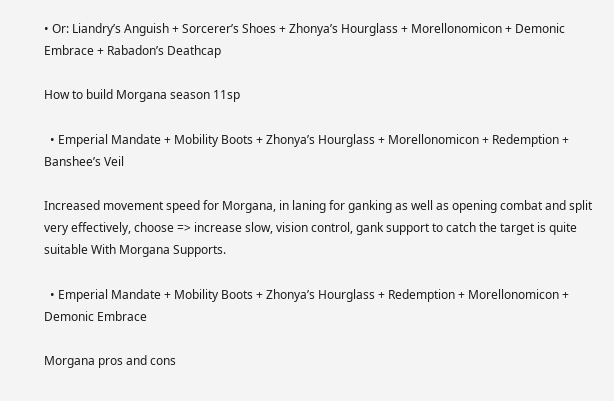• Or: Liandry’s Anguish + Sorcerer’s Shoes + Zhonya’s Hourglass + Morellonomicon + Demonic Embrace + Rabadon’s Deathcap

How to build Morgana season 11sp

  • Emperial Mandate + Mobility Boots + Zhonya’s Hourglass + Morellonomicon + Redemption + Banshee’s Veil

Increased movement speed for Morgana, in laning for ganking as well as opening combat and split very effectively, choose => increase slow, vision control, gank support to catch the target is quite suitable With Morgana Supports.

  • Emperial Mandate + Mobility Boots + Zhonya’s Hourglass + Redemption + Morellonomicon + Demonic Embrace

Morgana pros and cons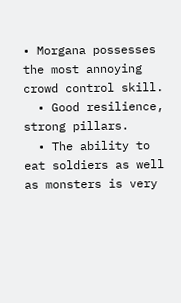• Morgana possesses the most annoying crowd control skill.
  • Good resilience, strong pillars.
  • The ability to eat soldiers as well as monsters is very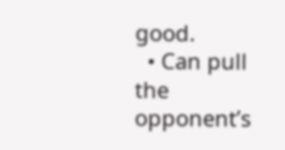good.
  • Can pull the opponent’s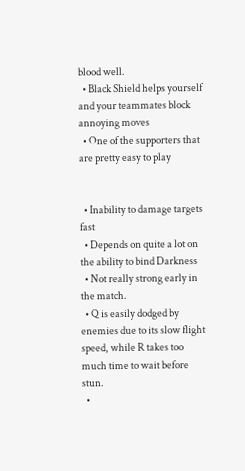blood well.
  • Black Shield helps yourself and your teammates block annoying moves
  • One of the supporters that are pretty easy to play


  • Inability to damage targets fast
  • Depends on quite a lot on the ability to bind Darkness
  • Not really strong early in the match.
  • Q is easily dodged by enemies due to its slow flight speed, while R takes too much time to wait before stun.
  •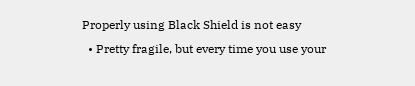Properly using Black Shield is not easy
  • Pretty fragile, but every time you use your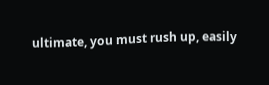ultimate, you must rush up, easily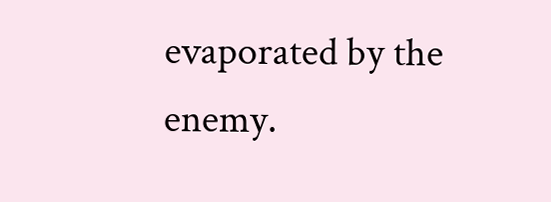evaporated by the enemy.